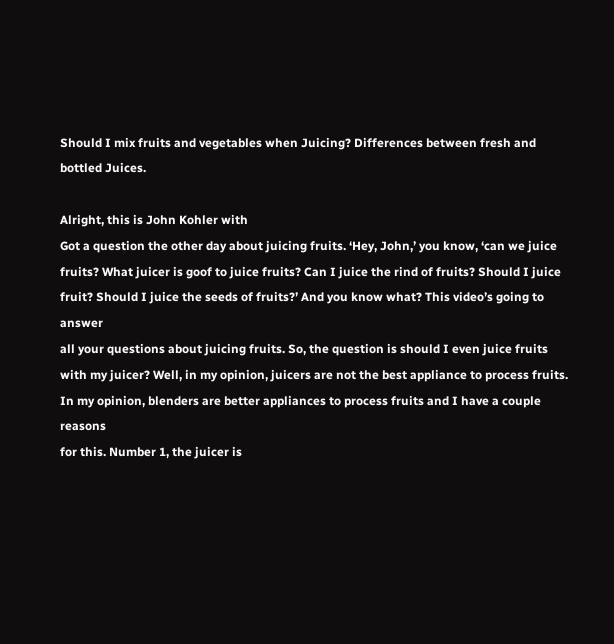Should I mix fruits and vegetables when Juicing? Differences between fresh and bottled Juices.

Alright, this is John Kohler with
Got a question the other day about juicing fruits. ‘Hey, John,’ you know, ‘can we juice
fruits? What juicer is goof to juice fruits? Can I juice the rind of fruits? Should I juice
fruit? Should I juice the seeds of fruits?’ And you know what? This video’s going to answer
all your questions about juicing fruits. So, the question is should I even juice fruits
with my juicer? Well, in my opinion, juicers are not the best appliance to process fruits.
In my opinion, blenders are better appliances to process fruits and I have a couple reasons
for this. Number 1, the juicer is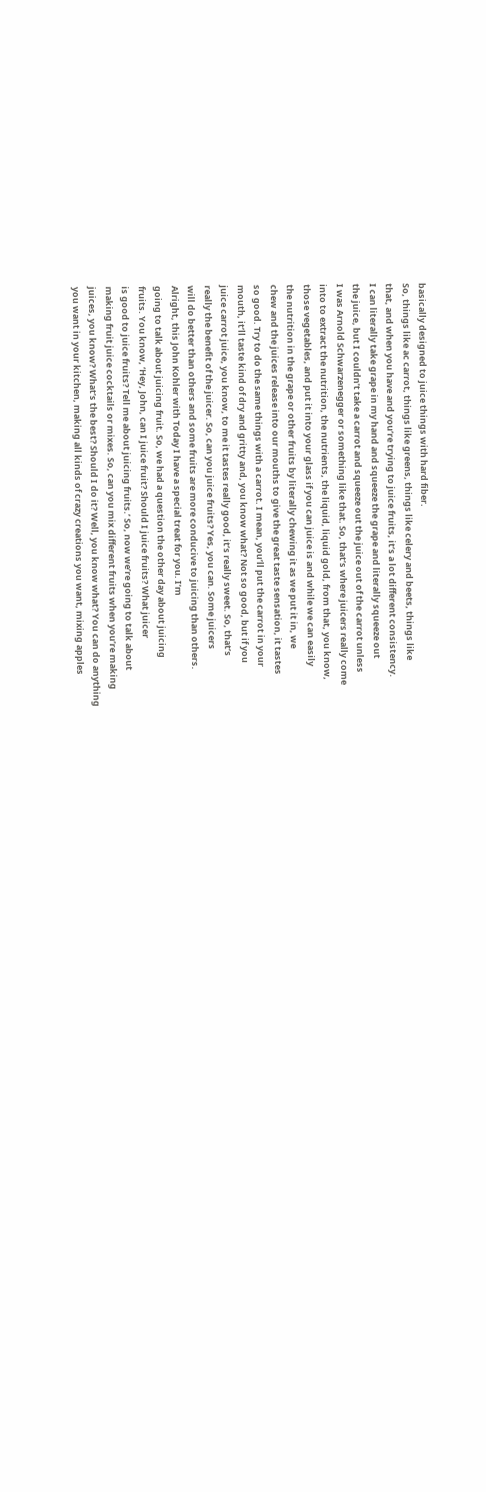basically designed to juice things with hard fiber.
So, things like ac carrot, things like greens, things like celery and beets, things like
that, and when you have and you’re trying to juice fruits, it’s a lot different consistency.
I can literally take grape in my hand and squeeze the grape and literally squeeze out
the juice, but I couldn’t take a carrot and squeeze out the juice out of the carrot unless
I was Arnold Schwarzenegger or something like that. So, that’s where juicers really come
into to extract the nutrition, the nutrients, the liquid, liquid gold, from that, you know,
those vegetables, and put it into your glass if you can juice is and while we can easily
the nutrition in the grape or other fruits by literally chewing it as we put it in, we
chew and the juices release into our mouths to give the great taste sensation, it tastes
so good. Try to do the same things with a carrot. I mean, you’ll put the carrot in your
mouth, it’ll taste kind of dry and gritty and, you know what? Not so good, but if you
juice carrot juice, you know, to me it tastes really good, it’s really sweet. So, that’s
really the benefit of the juicer. So, can you juice fruits? Yes, you can. Some juicers
will do better than others and some fruits are more conducive to juicing than others.
Alright, this John Kohler with Today I have a special treat for you. I’m
going to talk about juicing fruit. So, we had a question the other day about juicing
fruits. You know, ‘Hey, John, can I juice fruit? Should I juice fruits? What juicer
is good to juice fruits? Tell me about juicing fruits.’ So, now we’re going to talk about
making fruit juice cocktails or mixes. So, can you mix different fruits when you’re making
juices, you know? What’s the best? Should I do it? Well, you know what? You can do anything
you want in your kitchen, making all kinds of crazy creations you want, mixing apples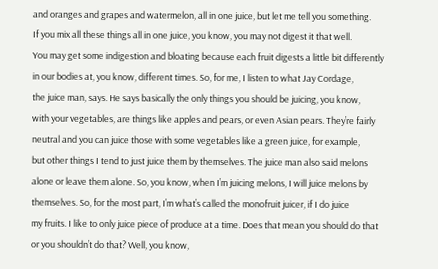and oranges and grapes and watermelon, all in one juice, but let me tell you something.
If you mix all these things all in one juice, you know, you may not digest it that well.
You may get some indigestion and bloating because each fruit digests a little bit differently
in our bodies at, you know, different times. So, for me, I listen to what Jay Cordage,
the juice man, says. He says basically the only things you should be juicing, you know,
with your vegetables, are things like apples and pears, or even Asian pears. They’re fairly
neutral and you can juice those with some vegetables like a green juice, for example,
but other things I tend to just juice them by themselves. The juice man also said melons
alone or leave them alone. So, you know, when I’m juicing melons, I will juice melons by
themselves. So, for the most part, I’m what’s called the monofruit juicer, if I do juice
my fruits. I like to only juice piece of produce at a time. Does that mean you should do that
or you shouldn’t do that? Well, you know,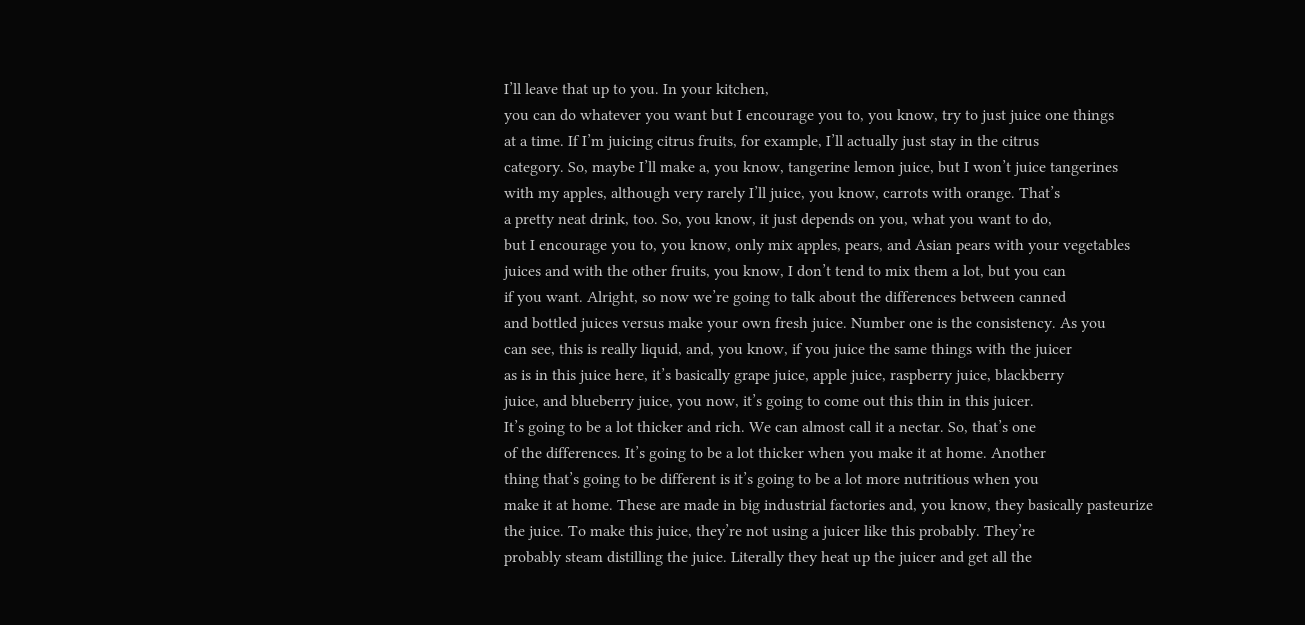I’ll leave that up to you. In your kitchen,
you can do whatever you want but I encourage you to, you know, try to just juice one things
at a time. If I’m juicing citrus fruits, for example, I’ll actually just stay in the citrus
category. So, maybe I’ll make a, you know, tangerine lemon juice, but I won’t juice tangerines
with my apples, although very rarely I’ll juice, you know, carrots with orange. That’s
a pretty neat drink, too. So, you know, it just depends on you, what you want to do,
but I encourage you to, you know, only mix apples, pears, and Asian pears with your vegetables
juices and with the other fruits, you know, I don’t tend to mix them a lot, but you can
if you want. Alright, so now we’re going to talk about the differences between canned
and bottled juices versus make your own fresh juice. Number one is the consistency. As you
can see, this is really liquid, and, you know, if you juice the same things with the juicer
as is in this juice here, it’s basically grape juice, apple juice, raspberry juice, blackberry
juice, and blueberry juice, you now, it’s going to come out this thin in this juicer.
It’s going to be a lot thicker and rich. We can almost call it a nectar. So, that’s one
of the differences. It’s going to be a lot thicker when you make it at home. Another
thing that’s going to be different is it’s going to be a lot more nutritious when you
make it at home. These are made in big industrial factories and, you know, they basically pasteurize
the juice. To make this juice, they’re not using a juicer like this probably. They’re
probably steam distilling the juice. Literally they heat up the juicer and get all the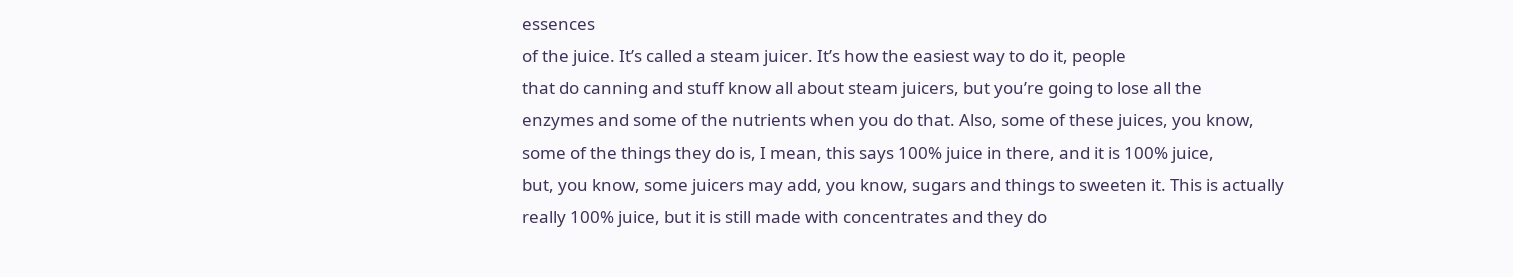essences
of the juice. It’s called a steam juicer. It’s how the easiest way to do it, people
that do canning and stuff know all about steam juicers, but you’re going to lose all the
enzymes and some of the nutrients when you do that. Also, some of these juices, you know,
some of the things they do is, I mean, this says 100% juice in there, and it is 100% juice,
but, you know, some juicers may add, you know, sugars and things to sweeten it. This is actually
really 100% juice, but it is still made with concentrates and they do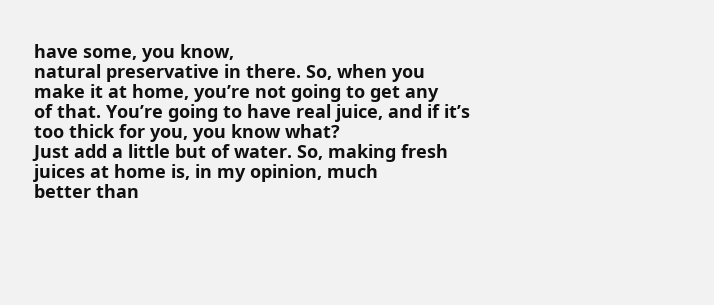have some, you know,
natural preservative in there. So, when you make it at home, you’re not going to get any
of that. You’re going to have real juice, and if it’s too thick for you, you know what?
Just add a little but of water. So, making fresh juices at home is, in my opinion, much
better than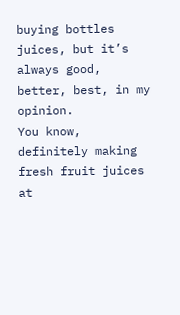buying bottles juices, but it’s always good, better, best, in my opinion.
You know, definitely making fresh fruit juices at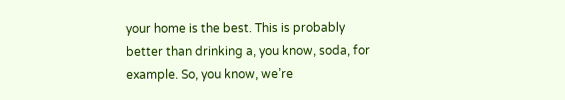your home is the best. This is probably
better than drinking a, you know, soda, for example. So, you know, we’re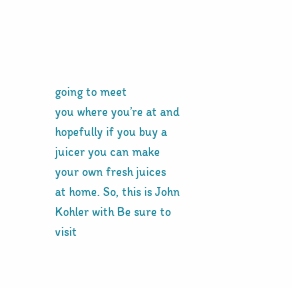going to meet
you where you’re at and hopefully if you buy a juicer you can make your own fresh juices
at home. So, this is John Kohler with Be sure to visit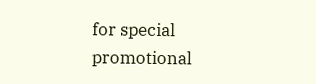for special promotional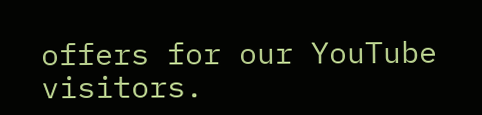offers for our YouTube visitors.